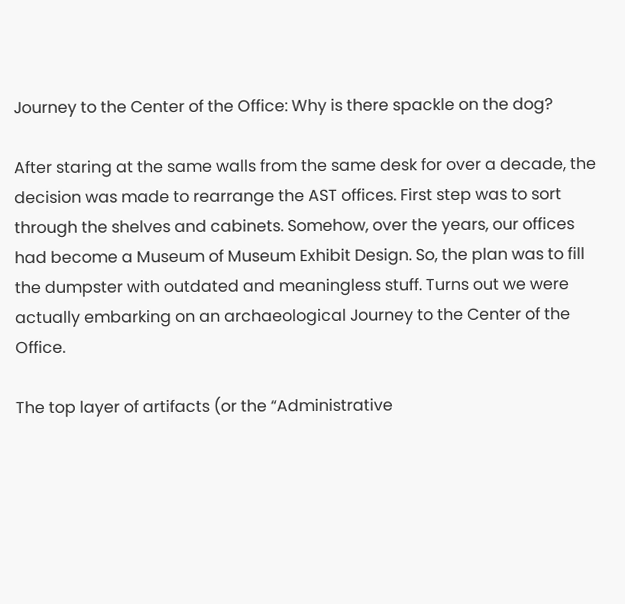Journey to the Center of the Office: Why is there spackle on the dog?

After staring at the same walls from the same desk for over a decade, the decision was made to rearrange the AST offices. First step was to sort through the shelves and cabinets. Somehow, over the years, our offices had become a Museum of Museum Exhibit Design. So, the plan was to fill the dumpster with outdated and meaningless stuff. Turns out we were actually embarking on an archaeological Journey to the Center of the Office.

The top layer of artifacts (or the “Administrative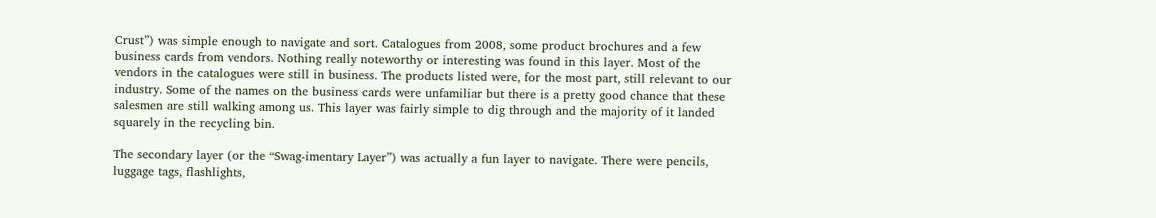Crust”) was simple enough to navigate and sort. Catalogues from 2008, some product brochures and a few business cards from vendors. Nothing really noteworthy or interesting was found in this layer. Most of the vendors in the catalogues were still in business. The products listed were, for the most part, still relevant to our industry. Some of the names on the business cards were unfamiliar but there is a pretty good chance that these salesmen are still walking among us. This layer was fairly simple to dig through and the majority of it landed squarely in the recycling bin.

The secondary layer (or the “Swag-imentary Layer”) was actually a fun layer to navigate. There were pencils, luggage tags, flashlights,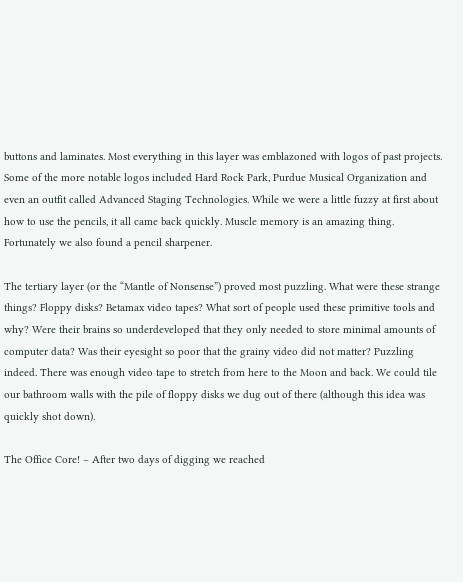buttons and laminates. Most everything in this layer was emblazoned with logos of past projects. Some of the more notable logos included Hard Rock Park, Purdue Musical Organization and even an outfit called Advanced Staging Technologies. While we were a little fuzzy at first about how to use the pencils, it all came back quickly. Muscle memory is an amazing thing. Fortunately we also found a pencil sharpener.

The tertiary layer (or the “Mantle of Nonsense”) proved most puzzling. What were these strange things? Floppy disks? Betamax video tapes? What sort of people used these primitive tools and why? Were their brains so underdeveloped that they only needed to store minimal amounts of computer data? Was their eyesight so poor that the grainy video did not matter? Puzzling indeed. There was enough video tape to stretch from here to the Moon and back. We could tile our bathroom walls with the pile of floppy disks we dug out of there (although this idea was quickly shot down).

The Office Core! – After two days of digging we reached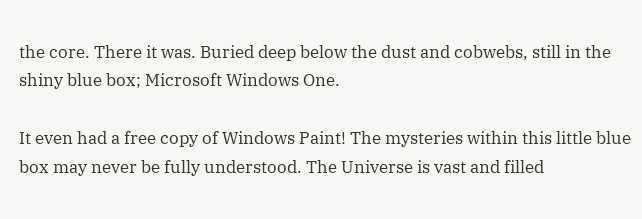the core. There it was. Buried deep below the dust and cobwebs, still in the shiny blue box; Microsoft Windows One.

It even had a free copy of Windows Paint! The mysteries within this little blue box may never be fully understood. The Universe is vast and filled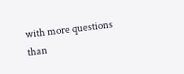with more questions than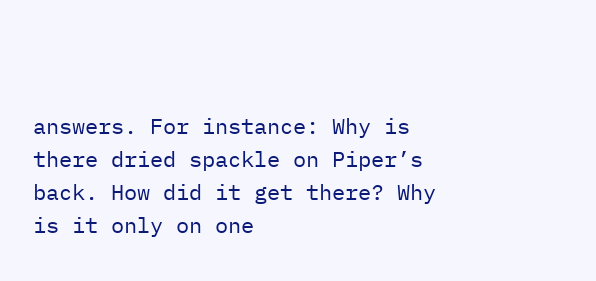answers. For instance: Why is there dried spackle on Piper’s back. How did it get there? Why is it only on one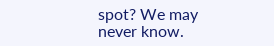spot? We may never know.